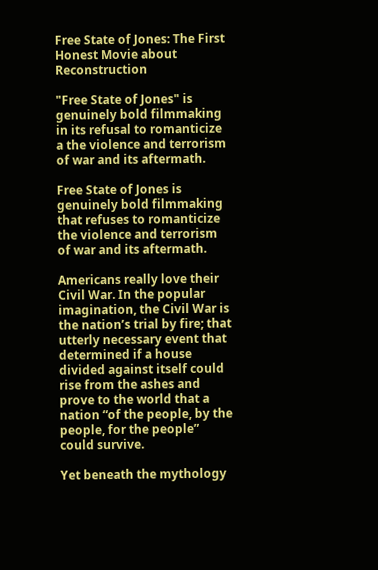Free State of Jones: The First Honest Movie about Reconstruction

"Free State of Jones" is genuinely bold filmmaking in its refusal to romanticize a the violence and terrorism of war and its aftermath.

Free State of Jones is genuinely bold filmmaking that refuses to romanticize the violence and terrorism of war and its aftermath.

Americans really love their Civil War. In the popular imagination, the Civil War is the nation’s trial by fire; that utterly necessary event that determined if a house divided against itself could rise from the ashes and prove to the world that a nation “of the people, by the people, for the people” could survive.

Yet beneath the mythology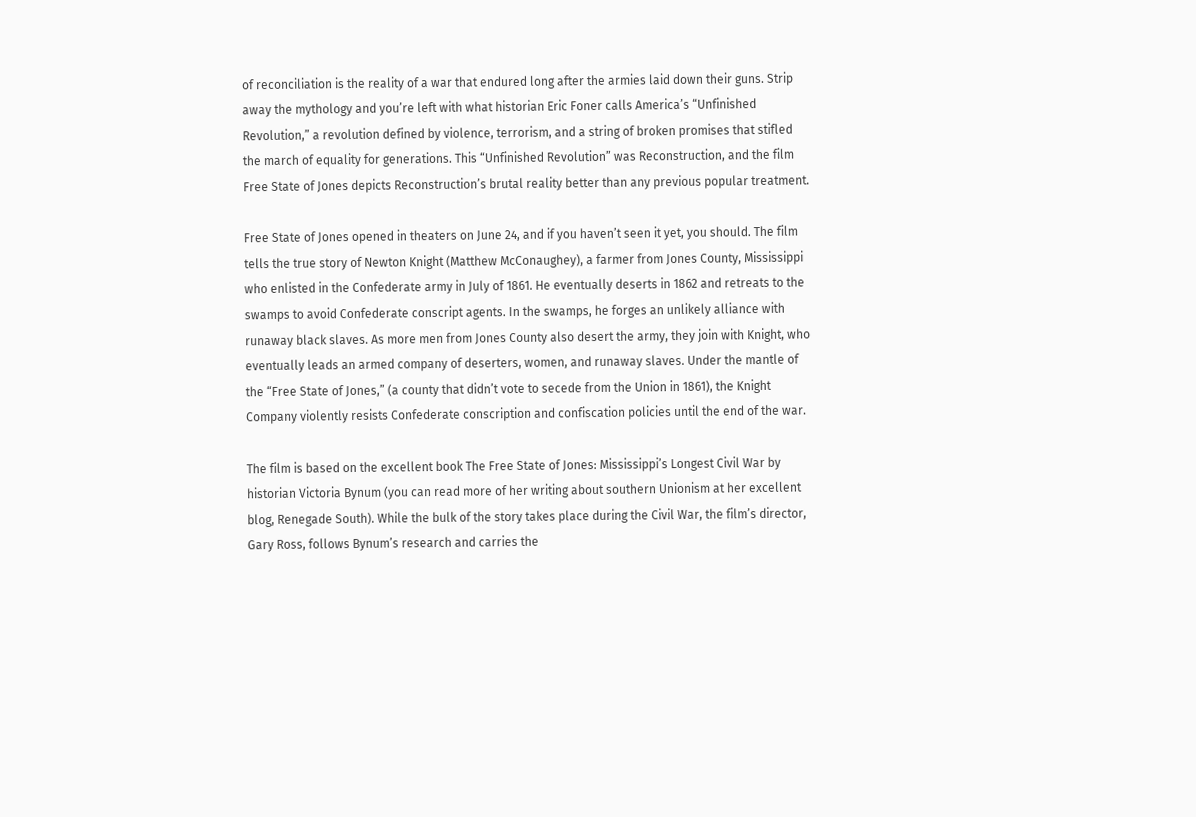of reconciliation is the reality of a war that endured long after the armies laid down their guns. Strip away the mythology and you’re left with what historian Eric Foner calls America’s “Unfinished Revolution,” a revolution defined by violence, terrorism, and a string of broken promises that stifled the march of equality for generations. This “Unfinished Revolution” was Reconstruction, and the film Free State of Jones depicts Reconstruction’s brutal reality better than any previous popular treatment.

Free State of Jones opened in theaters on June 24, and if you haven’t seen it yet, you should. The film tells the true story of Newton Knight (Matthew McConaughey), a farmer from Jones County, Mississippi who enlisted in the Confederate army in July of 1861. He eventually deserts in 1862 and retreats to the swamps to avoid Confederate conscript agents. In the swamps, he forges an unlikely alliance with runaway black slaves. As more men from Jones County also desert the army, they join with Knight, who eventually leads an armed company of deserters, women, and runaway slaves. Under the mantle of the “Free State of Jones,” (a county that didn’t vote to secede from the Union in 1861), the Knight Company violently resists Confederate conscription and confiscation policies until the end of the war.

The film is based on the excellent book The Free State of Jones: Mississippi’s Longest Civil War by historian Victoria Bynum (you can read more of her writing about southern Unionism at her excellent blog, Renegade South). While the bulk of the story takes place during the Civil War, the film’s director, Gary Ross, follows Bynum’s research and carries the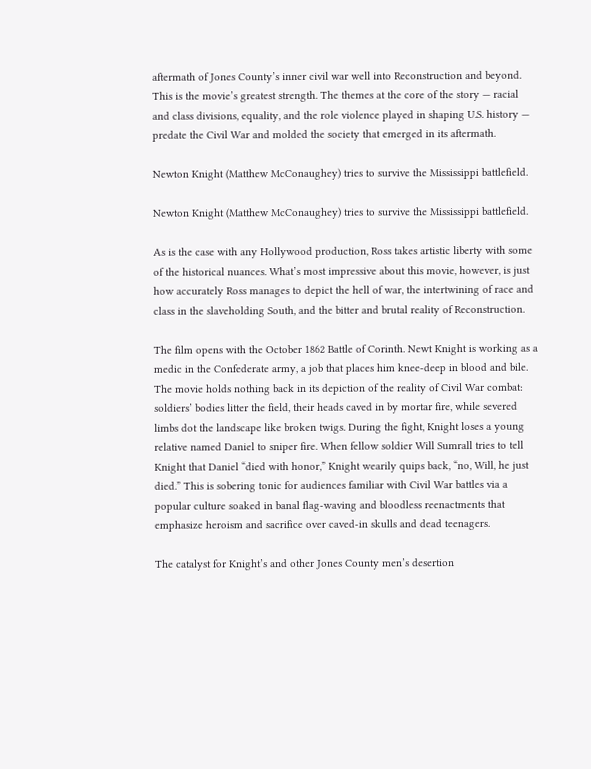aftermath of Jones County’s inner civil war well into Reconstruction and beyond. This is the movie’s greatest strength. The themes at the core of the story — racial and class divisions, equality, and the role violence played in shaping U.S. history — predate the Civil War and molded the society that emerged in its aftermath.

Newton Knight (Matthew McConaughey) tries to survive the Mississippi battlefield.

Newton Knight (Matthew McConaughey) tries to survive the Mississippi battlefield.

As is the case with any Hollywood production, Ross takes artistic liberty with some of the historical nuances. What’s most impressive about this movie, however, is just how accurately Ross manages to depict the hell of war, the intertwining of race and class in the slaveholding South, and the bitter and brutal reality of Reconstruction.

The film opens with the October 1862 Battle of Corinth. Newt Knight is working as a medic in the Confederate army, a job that places him knee-deep in blood and bile. The movie holds nothing back in its depiction of the reality of Civil War combat: soldiers’ bodies litter the field, their heads caved in by mortar fire, while severed limbs dot the landscape like broken twigs. During the fight, Knight loses a young relative named Daniel to sniper fire. When fellow soldier Will Sumrall tries to tell Knight that Daniel “died with honor,” Knight wearily quips back, “no, Will, he just died.” This is sobering tonic for audiences familiar with Civil War battles via a popular culture soaked in banal flag-waving and bloodless reenactments that emphasize heroism and sacrifice over caved-in skulls and dead teenagers.

The catalyst for Knight’s and other Jones County men’s desertion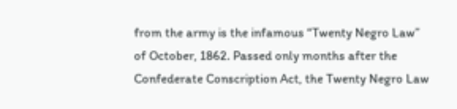from the army is the infamous “Twenty Negro Law” of October, 1862. Passed only months after the Confederate Conscription Act, the Twenty Negro Law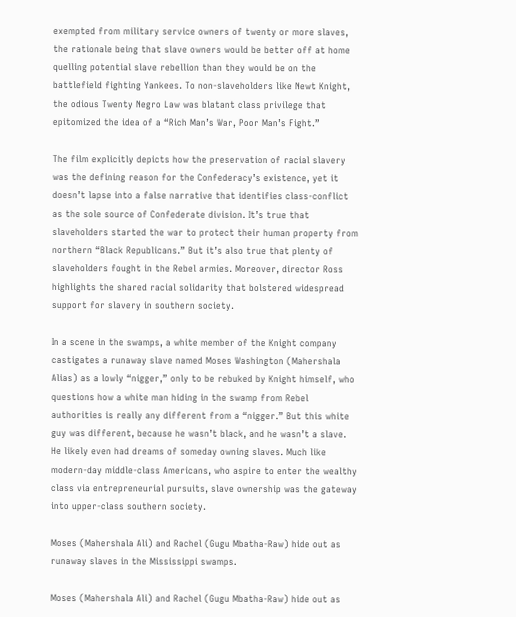exempted from military service owners of twenty or more slaves, the rationale being that slave owners would be better off at home quelling potential slave rebellion than they would be on the battlefield fighting Yankees. To non-slaveholders like Newt Knight, the odious Twenty Negro Law was blatant class privilege that epitomized the idea of a “Rich Man’s War, Poor Man’s Fight.”

The film explicitly depicts how the preservation of racial slavery was the defining reason for the Confederacy’s existence, yet it doesn’t lapse into a false narrative that identifies class-conflict as the sole source of Confederate division. It’s true that slaveholders started the war to protect their human property from northern “Black Republicans.” But it’s also true that plenty of slaveholders fought in the Rebel armies. Moreover, director Ross highlights the shared racial solidarity that bolstered widespread support for slavery in southern society.

In a scene in the swamps, a white member of the Knight company castigates a runaway slave named Moses Washington (Mahershala Alias) as a lowly “nigger,” only to be rebuked by Knight himself, who questions how a white man hiding in the swamp from Rebel authorities is really any different from a “nigger.” But this white guy was different, because he wasn’t black, and he wasn’t a slave. He likely even had dreams of someday owning slaves. Much like modern-day middle-class Americans, who aspire to enter the wealthy class via entrepreneurial pursuits, slave ownership was the gateway into upper-class southern society.

Moses (Mahershala Ali) and Rachel (Gugu Mbatha-Raw) hide out as runaway slaves in the Mississippi swamps.

Moses (Mahershala Ali) and Rachel (Gugu Mbatha-Raw) hide out as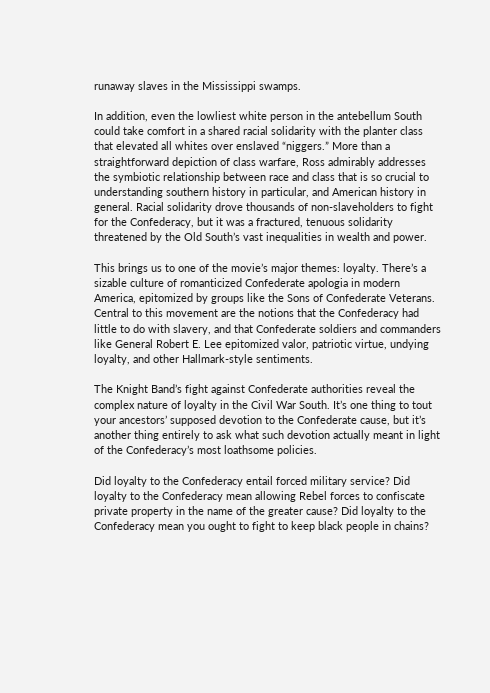runaway slaves in the Mississippi swamps.

In addition, even the lowliest white person in the antebellum South could take comfort in a shared racial solidarity with the planter class that elevated all whites over enslaved “niggers.” More than a straightforward depiction of class warfare, Ross admirably addresses the symbiotic relationship between race and class that is so crucial to understanding southern history in particular, and American history in general. Racial solidarity drove thousands of non-slaveholders to fight for the Confederacy, but it was a fractured, tenuous solidarity threatened by the Old South’s vast inequalities in wealth and power.

This brings us to one of the movie’s major themes: loyalty. There’s a sizable culture of romanticized Confederate apologia in modern America, epitomized by groups like the Sons of Confederate Veterans. Central to this movement are the notions that the Confederacy had little to do with slavery, and that Confederate soldiers and commanders like General Robert E. Lee epitomized valor, patriotic virtue, undying loyalty, and other Hallmark-style sentiments.

The Knight Band’s fight against Confederate authorities reveal the complex nature of loyalty in the Civil War South. It’s one thing to tout your ancestors’ supposed devotion to the Confederate cause, but it’s another thing entirely to ask what such devotion actually meant in light of the Confederacy’s most loathsome policies.

Did loyalty to the Confederacy entail forced military service? Did loyalty to the Confederacy mean allowing Rebel forces to confiscate private property in the name of the greater cause? Did loyalty to the Confederacy mean you ought to fight to keep black people in chains?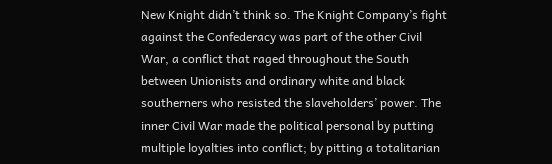New Knight didn’t think so. The Knight Company’s fight against the Confederacy was part of the other Civil War, a conflict that raged throughout the South between Unionists and ordinary white and black southerners who resisted the slaveholders’ power. The inner Civil War made the political personal by putting multiple loyalties into conflict; by pitting a totalitarian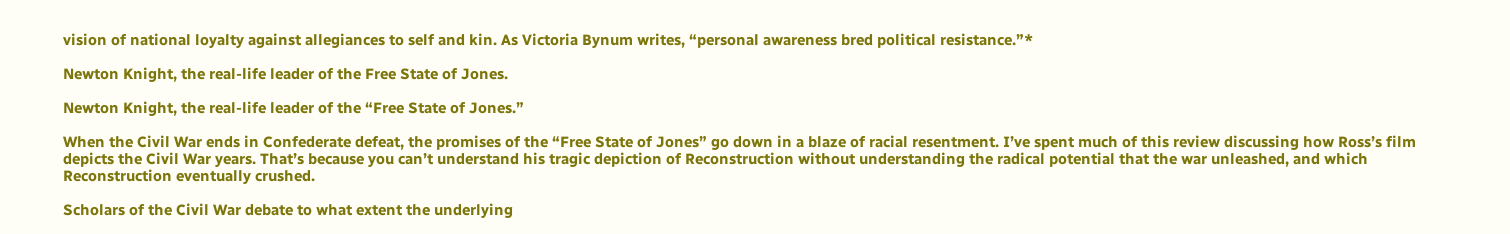vision of national loyalty against allegiances to self and kin. As Victoria Bynum writes, “personal awareness bred political resistance.”*

Newton Knight, the real-life leader of the Free State of Jones.

Newton Knight, the real-life leader of the “Free State of Jones.”

When the Civil War ends in Confederate defeat, the promises of the “Free State of Jones” go down in a blaze of racial resentment. I’ve spent much of this review discussing how Ross’s film depicts the Civil War years. That’s because you can’t understand his tragic depiction of Reconstruction without understanding the radical potential that the war unleashed, and which Reconstruction eventually crushed.

Scholars of the Civil War debate to what extent the underlying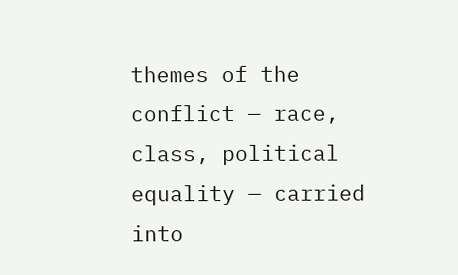themes of the conflict — race, class, political equality — carried into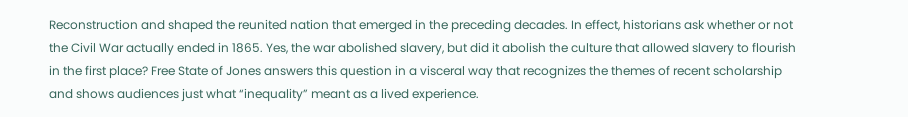Reconstruction and shaped the reunited nation that emerged in the preceding decades. In effect, historians ask whether or not the Civil War actually ended in 1865. Yes, the war abolished slavery, but did it abolish the culture that allowed slavery to flourish in the first place? Free State of Jones answers this question in a visceral way that recognizes the themes of recent scholarship and shows audiences just what “inequality” meant as a lived experience.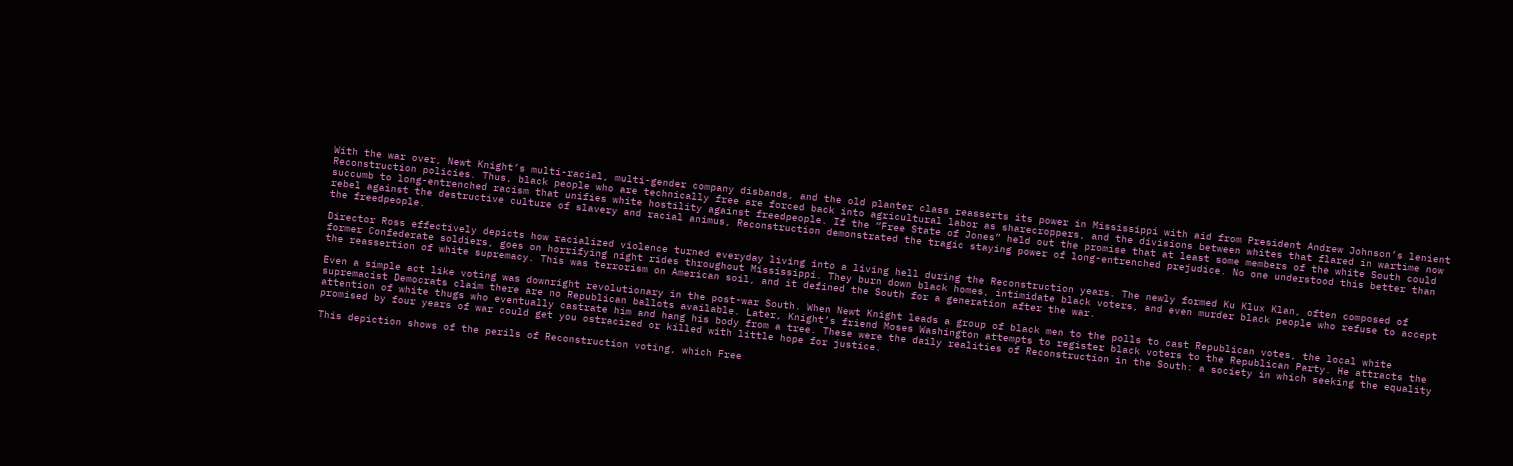With the war over, Newt Knight’s multi-racial, multi-gender company disbands, and the old planter class reasserts its power in Mississippi with aid from President Andrew Johnson’s lenient Reconstruction policies. Thus, black people who are technically free are forced back into agricultural labor as sharecroppers, and the divisions between whites that flared in wartime now succumb to long-entrenched racism that unifies white hostility against freedpeople. If the “Free State of Jones” held out the promise that at least some members of the white South could rebel against the destructive culture of slavery and racial animus, Reconstruction demonstrated the tragic staying power of long-entrenched prejudice. No one understood this better than the freedpeople.

Director Ross effectively depicts how racialized violence turned everyday living into a living hell during the Reconstruction years. The newly formed Ku Klux Klan, often composed of former Confederate soldiers, goes on horrifying night rides throughout Mississippi. They burn down black homes, intimidate black voters, and even murder black people who refuse to accept the reassertion of white supremacy. This was terrorism on American soil, and it defined the South for a generation after the war.

Even a simple act like voting was downright revolutionary in the post-war South. When Newt Knight leads a group of black men to the polls to cast Republican votes, the local white supremacist Democrats claim there are no Republican ballots available. Later, Knight’s friend Moses Washington attempts to register black voters to the Republican Party. He attracts the attention of white thugs who eventually castrate him and hang his body from a tree. These were the daily realities of Reconstruction in the South: a society in which seeking the equality promised by four years of war could get you ostracized or killed with little hope for justice.

This depiction shows of the perils of Reconstruction voting, which Free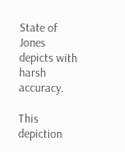State of Jones depicts with harsh accuracy.

This depiction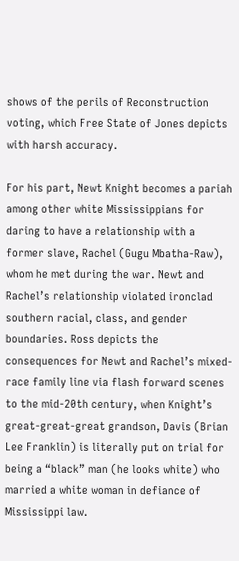shows of the perils of Reconstruction voting, which Free State of Jones depicts with harsh accuracy.

For his part, Newt Knight becomes a pariah among other white Mississippians for daring to have a relationship with a former slave, Rachel (Gugu Mbatha-Raw), whom he met during the war. Newt and Rachel’s relationship violated ironclad southern racial, class, and gender boundaries. Ross depicts the consequences for Newt and Rachel’s mixed-race family line via flash forward scenes to the mid-20th century, when Knight’s great-great-great grandson, Davis (Brian Lee Franklin) is literally put on trial for being a “black” man (he looks white) who married a white woman in defiance of Mississippi law.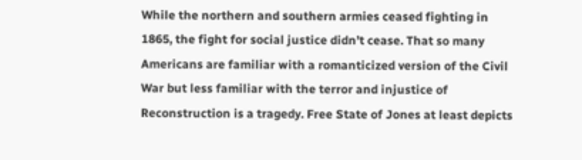While the northern and southern armies ceased fighting in 1865, the fight for social justice didn’t cease. That so many Americans are familiar with a romanticized version of the Civil War but less familiar with the terror and injustice of Reconstruction is a tragedy. Free State of Jones at least depicts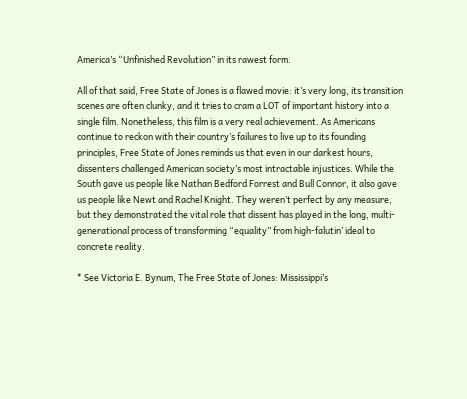America’s “Unfinished Revolution” in its rawest form.

All of that said, Free State of Jones is a flawed movie: it’s very long, its transition scenes are often clunky, and it tries to cram a LOT of important history into a single film. Nonetheless, this film is a very real achievement. As Americans continue to reckon with their country’s failures to live up to its founding principles, Free State of Jones reminds us that even in our darkest hours, dissenters challenged American society’s most intractable injustices. While the South gave us people like Nathan Bedford Forrest and Bull Connor, it also gave us people like Newt and Rachel Knight. They weren’t perfect by any measure, but they demonstrated the vital role that dissent has played in the long, multi-generational process of transforming “equality” from high-falutin’ ideal to concrete reality.

* See Victoria E. Bynum, The Free State of Jones: Mississippi’s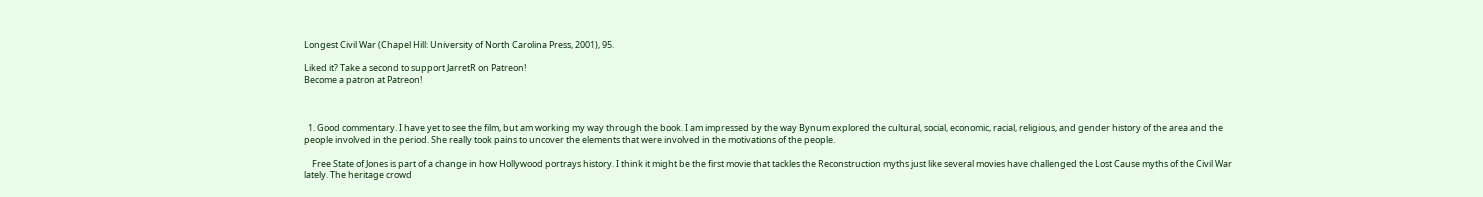Longest Civil War (Chapel Hill: University of North Carolina Press, 2001), 95.

Liked it? Take a second to support JarretR on Patreon!
Become a patron at Patreon!



  1. Good commentary. I have yet to see the film, but am working my way through the book. I am impressed by the way Bynum explored the cultural, social, economic, racial, religious, and gender history of the area and the people involved in the period. She really took pains to uncover the elements that were involved in the motivations of the people.

    Free State of Jones is part of a change in how Hollywood portrays history. I think it might be the first movie that tackles the Reconstruction myths just like several movies have challenged the Lost Cause myths of the Civil War lately. The heritage crowd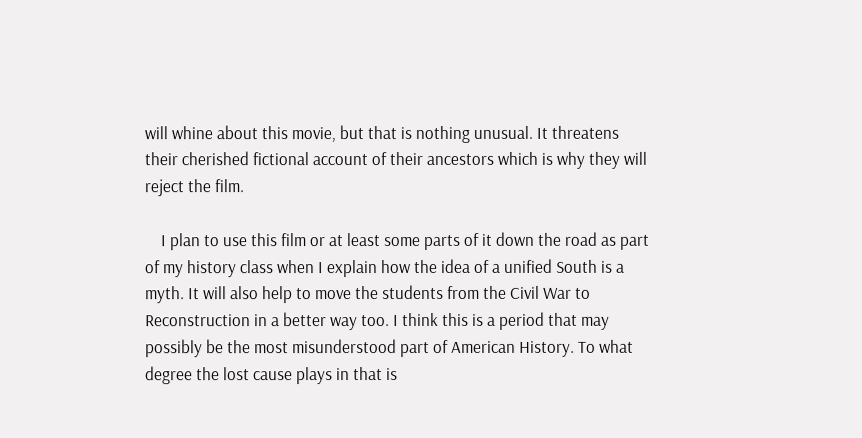will whine about this movie, but that is nothing unusual. It threatens their cherished fictional account of their ancestors which is why they will reject the film.

    I plan to use this film or at least some parts of it down the road as part of my history class when I explain how the idea of a unified South is a myth. It will also help to move the students from the Civil War to Reconstruction in a better way too. I think this is a period that may possibly be the most misunderstood part of American History. To what degree the lost cause plays in that is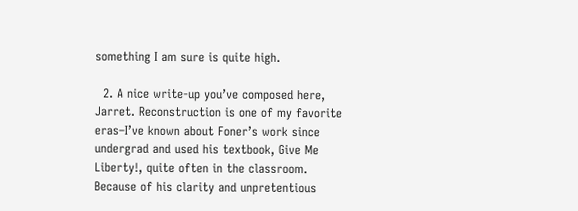something I am sure is quite high.

  2. A nice write-up you’ve composed here, Jarret. Reconstruction is one of my favorite eras–I’ve known about Foner’s work since undergrad and used his textbook, Give Me Liberty!, quite often in the classroom. Because of his clarity and unpretentious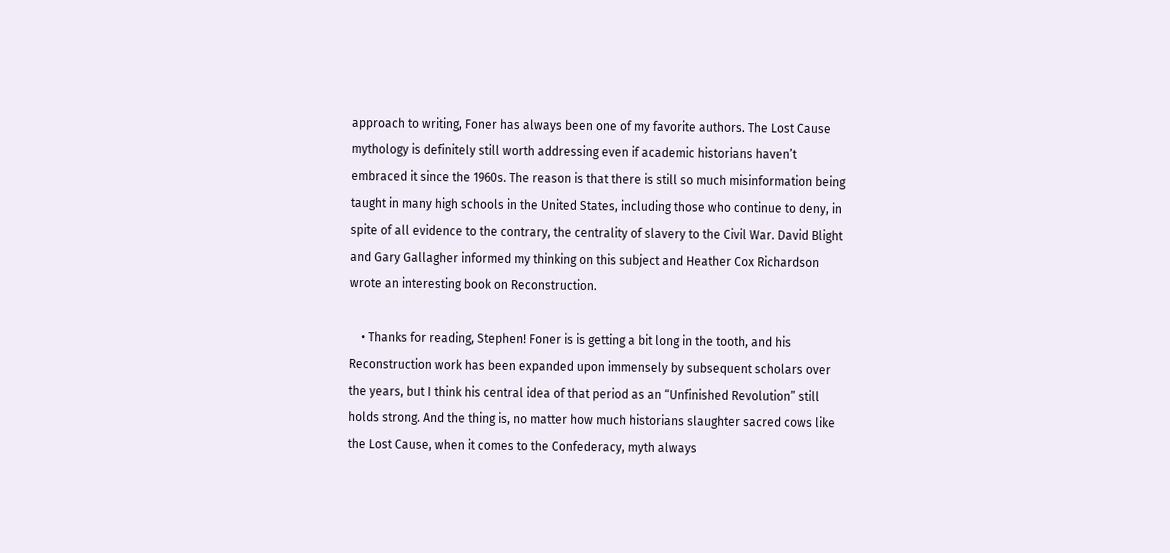approach to writing, Foner has always been one of my favorite authors. The Lost Cause mythology is definitely still worth addressing even if academic historians haven’t embraced it since the 1960s. The reason is that there is still so much misinformation being taught in many high schools in the United States, including those who continue to deny, in spite of all evidence to the contrary, the centrality of slavery to the Civil War. David Blight and Gary Gallagher informed my thinking on this subject and Heather Cox Richardson wrote an interesting book on Reconstruction.

    • Thanks for reading, Stephen! Foner is is getting a bit long in the tooth, and his Reconstruction work has been expanded upon immensely by subsequent scholars over the years, but I think his central idea of that period as an “Unfinished Revolution” still holds strong. And the thing is, no matter how much historians slaughter sacred cows like the Lost Cause, when it comes to the Confederacy, myth always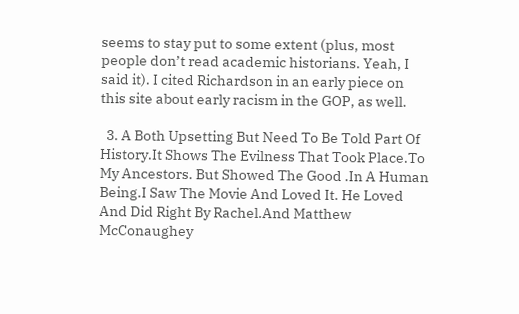seems to stay put to some extent (plus, most people don’t read academic historians. Yeah, I said it). I cited Richardson in an early piece on this site about early racism in the GOP, as well.

  3. A Both Upsetting But Need To Be Told Part Of History.It Shows The Evilness That Took Place.To My Ancestors. But Showed The Good .In A Human Being.I Saw The Movie And Loved It. He Loved And Did Right By Rachel.And Matthew McConaughey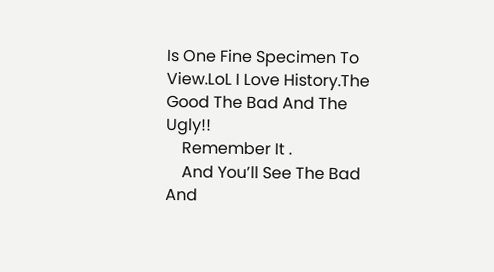Is One Fine Specimen To View.LoL I Love History.The Good The Bad And The Ugly!!
    Remember It .
    And You’ll See The Bad And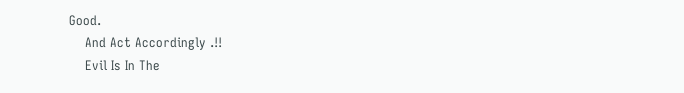Good.
    And Act Accordingly .!!
    Evil Is In The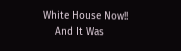White House Now!!
    And It Was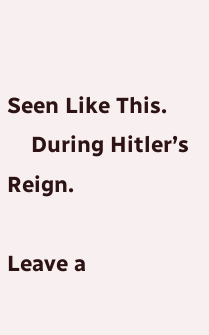Seen Like This.
    During Hitler’s Reign.

Leave a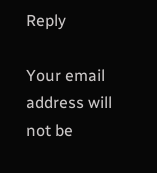Reply

Your email address will not be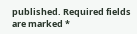published. Required fields are marked *